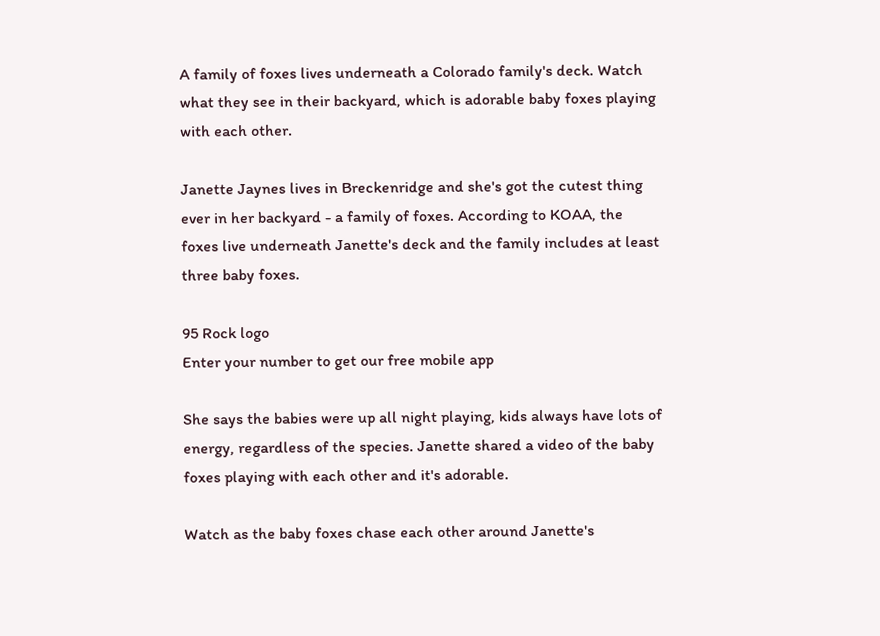A family of foxes lives underneath a Colorado family's deck. Watch what they see in their backyard, which is adorable baby foxes playing with each other.

Janette Jaynes lives in Breckenridge and she's got the cutest thing ever in her backyard - a family of foxes. According to KOAA, the foxes live underneath Janette's deck and the family includes at least three baby foxes.

95 Rock logo
Enter your number to get our free mobile app

She says the babies were up all night playing, kids always have lots of energy, regardless of the species. Janette shared a video of the baby foxes playing with each other and it's adorable.

Watch as the baby foxes chase each other around Janette's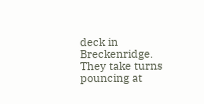deck in Breckenridge. They take turns pouncing at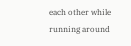each other while running around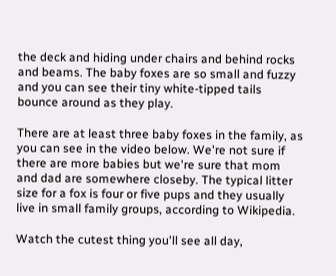the deck and hiding under chairs and behind rocks and beams. The baby foxes are so small and fuzzy and you can see their tiny white-tipped tails bounce around as they play.

There are at least three baby foxes in the family, as you can see in the video below. We're not sure if there are more babies but we're sure that mom and dad are somewhere closeby. The typical litter size for a fox is four or five pups and they usually live in small family groups, according to Wikipedia.

Watch the cutest thing you'll see all day,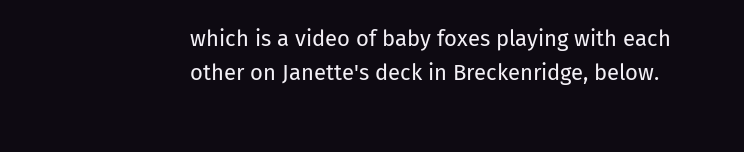which is a video of baby foxes playing with each other on Janette's deck in Breckenridge, below.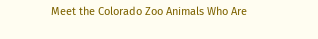Meet the Colorado Zoo Animals Who Are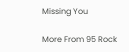Missing You

More From 95 Rock